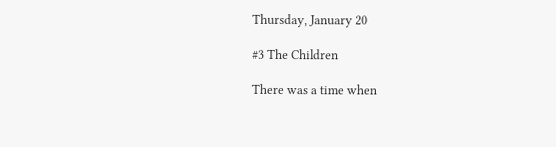Thursday, January 20

#3 The Children

There was a time when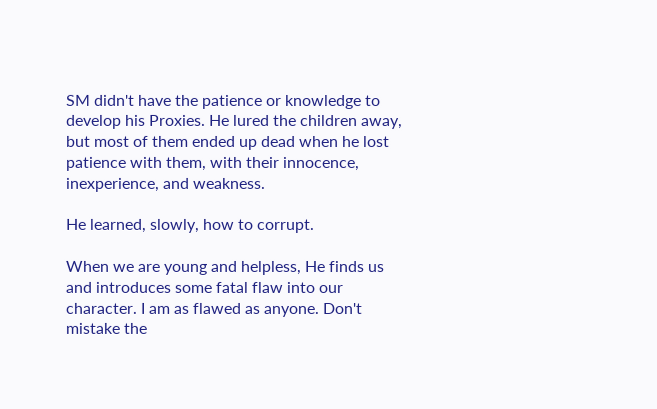SM didn't have the patience or knowledge to develop his Proxies. He lured the children away, but most of them ended up dead when he lost patience with them, with their innocence, inexperience, and weakness.

He learned, slowly, how to corrupt.

When we are young and helpless, He finds us and introduces some fatal flaw into our character. I am as flawed as anyone. Don't mistake the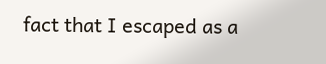fact that I escaped as a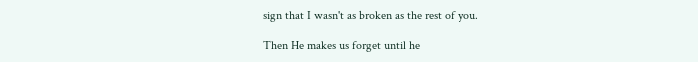sign that I wasn't as broken as the rest of you.

Then He makes us forget until he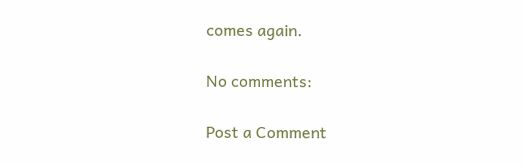comes again.

No comments:

Post a Comment